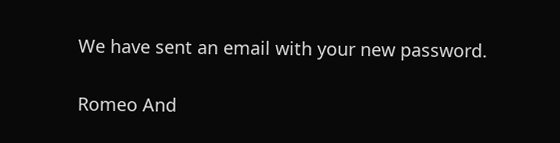We have sent an email with your new password.

Romeo And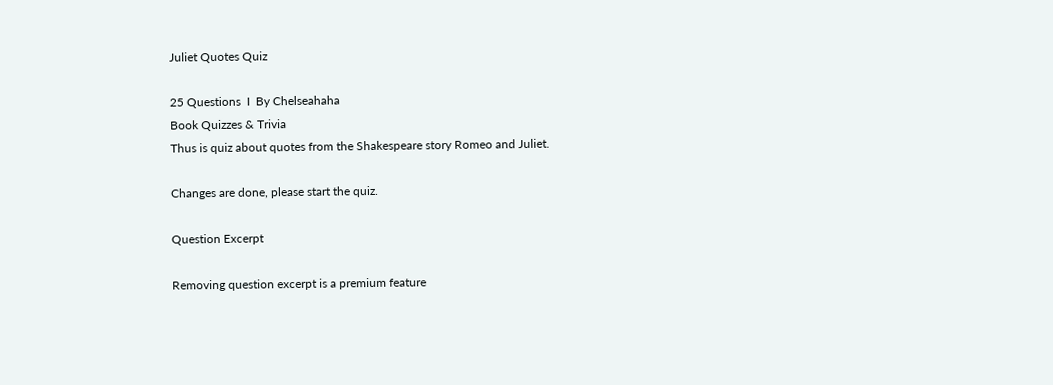Juliet Quotes Quiz

25 Questions  I  By Chelseahaha
Book Quizzes & Trivia
Thus is quiz about quotes from the Shakespeare story Romeo and Juliet.

Changes are done, please start the quiz.

Question Excerpt

Removing question excerpt is a premium feature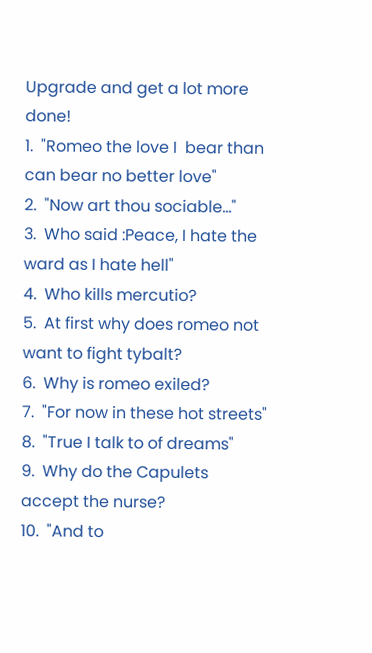Upgrade and get a lot more done!
1.  "Romeo the love I  bear than can bear no better love"
2.  "Now art thou sociable..."
3.  Who said :Peace, I hate the ward as I hate hell"
4.  Who kills mercutio?
5.  At first why does romeo not want to fight tybalt?
6.  Why is romeo exiled?
7.  "For now in these hot streets"
8.  "True I talk to of dreams"
9.  Why do the Capulets accept the nurse?
10.  "And to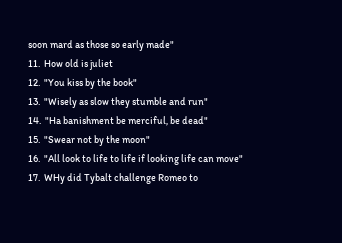soon mard as those so early made"
11.  How old is juliet
12.  "You kiss by the book"
13.  "Wisely as slow they stumble and run"
14.  "Ha banishment be merciful, be dead"
15.  "Swear not by the moon"
16.  "All look to life to life if looking life can move"
17.  WHy did Tybalt challenge Romeo to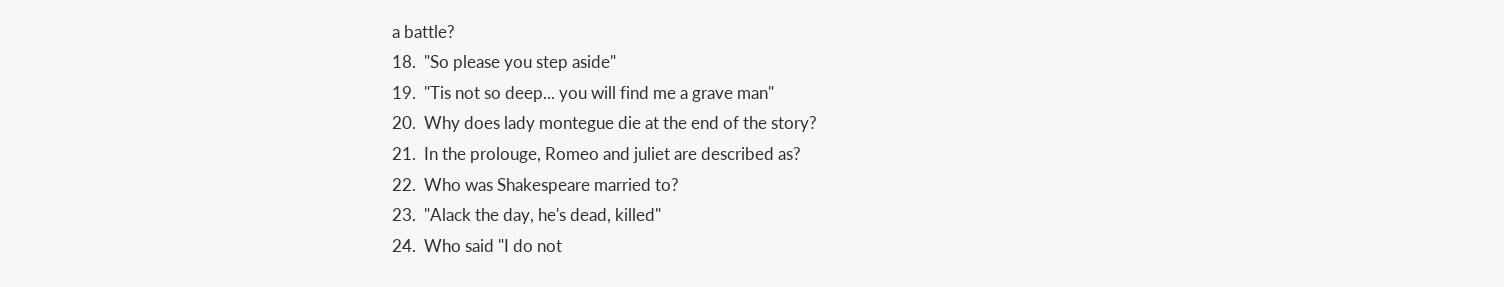a battle?
18.  "So please you step aside"
19.  "Tis not so deep... you will find me a grave man"
20.  Why does lady montegue die at the end of the story?
21.  In the prolouge, Romeo and juliet are described as?
22.  Who was Shakespeare married to?
23.  "Alack the day, he's dead, killed"
24.  Who said "I do not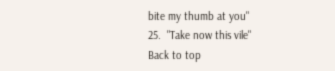bite my thumb at you"
25.  "Take now this vile"
Back to top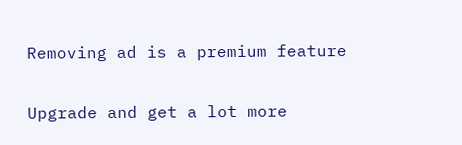Removing ad is a premium feature

Upgrade and get a lot more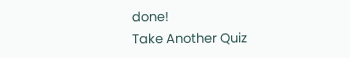done!
Take Another Quiz